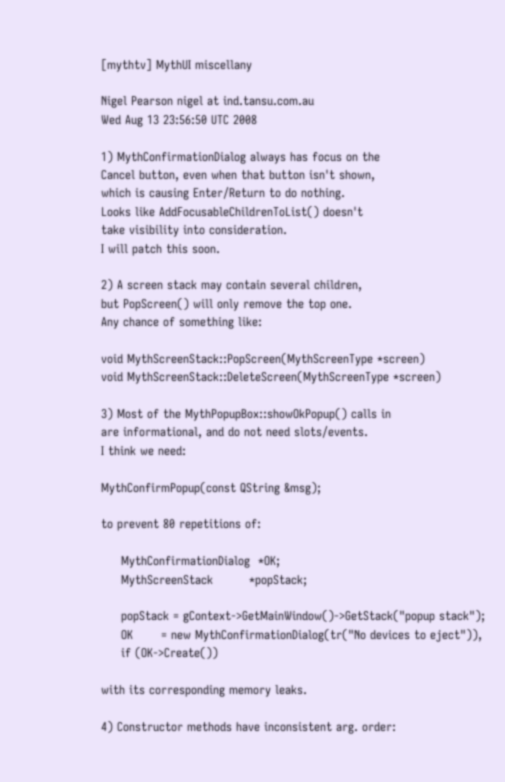[mythtv] MythUI miscellany

Nigel Pearson nigel at ind.tansu.com.au
Wed Aug 13 23:56:50 UTC 2008

1) MythConfirmationDialog always has focus on the
Cancel button, even when that button isn't shown,
which is causing Enter/Return to do nothing.
Looks like AddFocusableChildrenToList() doesn't
take visibility into consideration.
I will patch this soon.

2) A screen stack may contain several children,
but PopScreen() will only remove the top one.
Any chance of something like:

void MythScreenStack::PopScreen(MythScreenType *screen)
void MythScreenStack::DeleteScreen(MythScreenType *screen)

3) Most of the MythPopupBox::showOkPopup() calls in
are informational, and do not need slots/events.
I think we need:

MythConfirmPopup(const QString &msg);

to prevent 80 repetitions of:

     MythConfirmationDialog  *OK;
     MythScreenStack         *popStack;

     popStack = gContext->GetMainWindow()->GetStack("popup stack");
     OK       = new MythConfirmationDialog(tr("No devices to eject")),
     if (OK->Create())

with its corresponding memory leaks.

4) Constructor methods have inconsistent arg. order: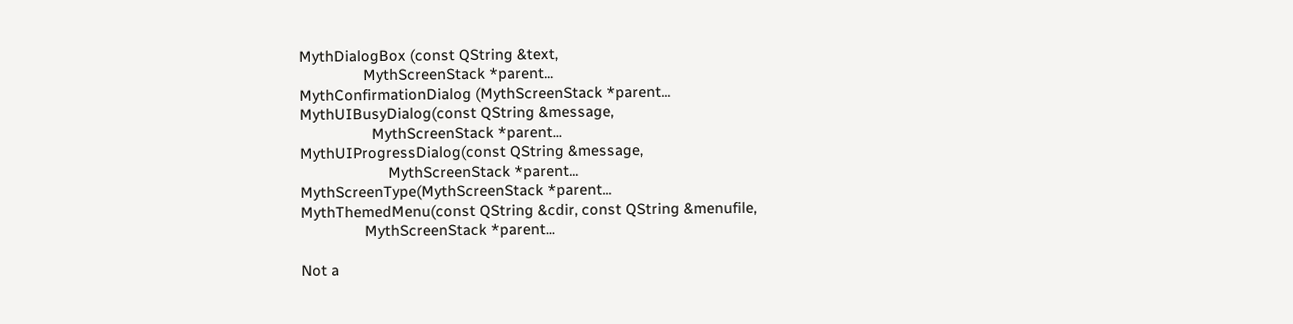MythDialogBox (const QString &text,
                MythScreenStack *parent...
MythConfirmationDialog (MythScreenStack *parent...
MythUIBusyDialog(const QString &message,
                  MythScreenStack *parent...
MythUIProgressDialog(const QString &message,
                      MythScreenStack *parent...
MythScreenType(MythScreenStack *parent...
MythThemedMenu(const QString &cdir, const QString &menufile,
                MythScreenStack *parent...

Not a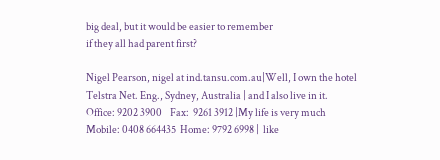big deal, but it would be easier to remember
if they all had parent first?

Nigel Pearson, nigel at ind.tansu.com.au|Well, I own the hotel
Telstra Net. Eng., Sydney, Australia | and I also live in it.
Office: 9202 3900    Fax:  9261 3912 |My life is very much
Mobile: 0408 664435  Home: 9792 6998 |  like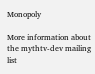Monopoly

More information about the mythtv-dev mailing list